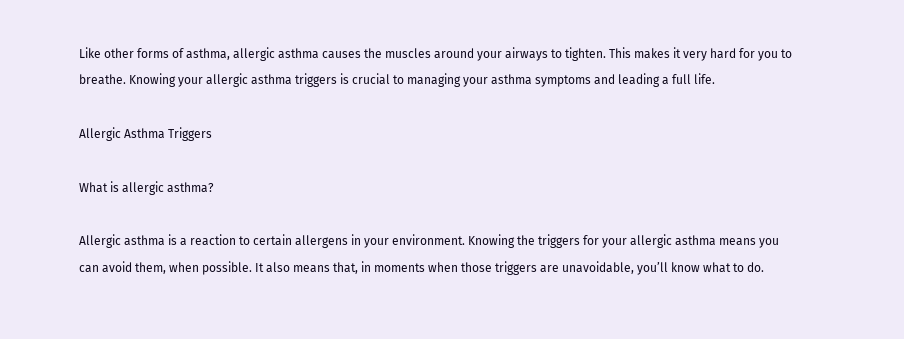Like other forms of asthma, allergic asthma causes the muscles around your airways to tighten. This makes it very hard for you to breathe. Knowing your allergic asthma triggers is crucial to managing your asthma symptoms and leading a full life.

Allergic Asthma Triggers

What is allergic asthma?

Allergic asthma is a reaction to certain allergens in your environment. Knowing the triggers for your allergic asthma means you can avoid them, when possible. It also means that, in moments when those triggers are unavoidable, you’ll know what to do.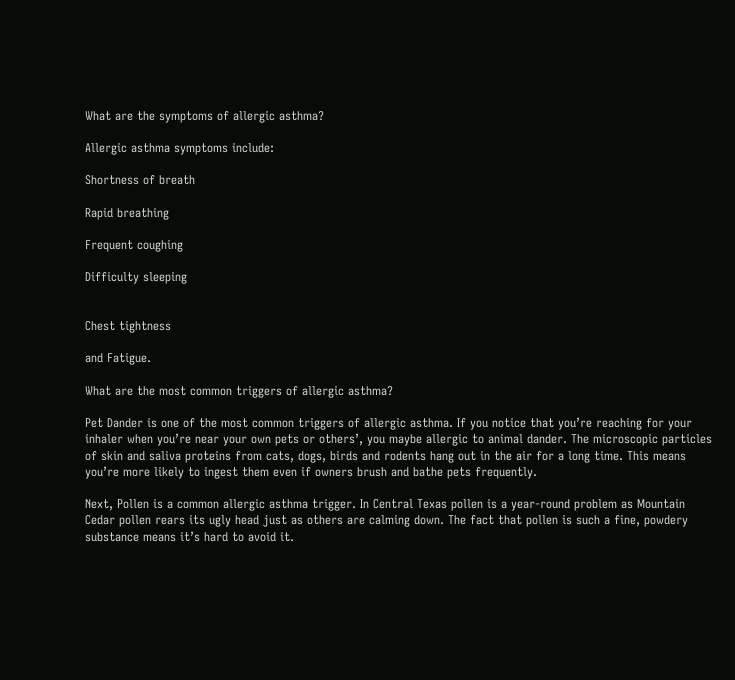What are the symptoms of allergic asthma?

Allergic asthma symptoms include:

Shortness of breath

Rapid breathing

Frequent coughing

Difficulty sleeping


Chest tightness

and Fatigue.

What are the most common triggers of allergic asthma?

Pet Dander is one of the most common triggers of allergic asthma. If you notice that you’re reaching for your inhaler when you’re near your own pets or others’, you maybe allergic to animal dander. The microscopic particles of skin and saliva proteins from cats, dogs, birds and rodents hang out in the air for a long time. This means you’re more likely to ingest them even if owners brush and bathe pets frequently.

Next, Pollen is a common allergic asthma trigger. In Central Texas pollen is a year-round problem as Mountain Cedar pollen rears its ugly head just as others are calming down. The fact that pollen is such a fine, powdery substance means it’s hard to avoid it.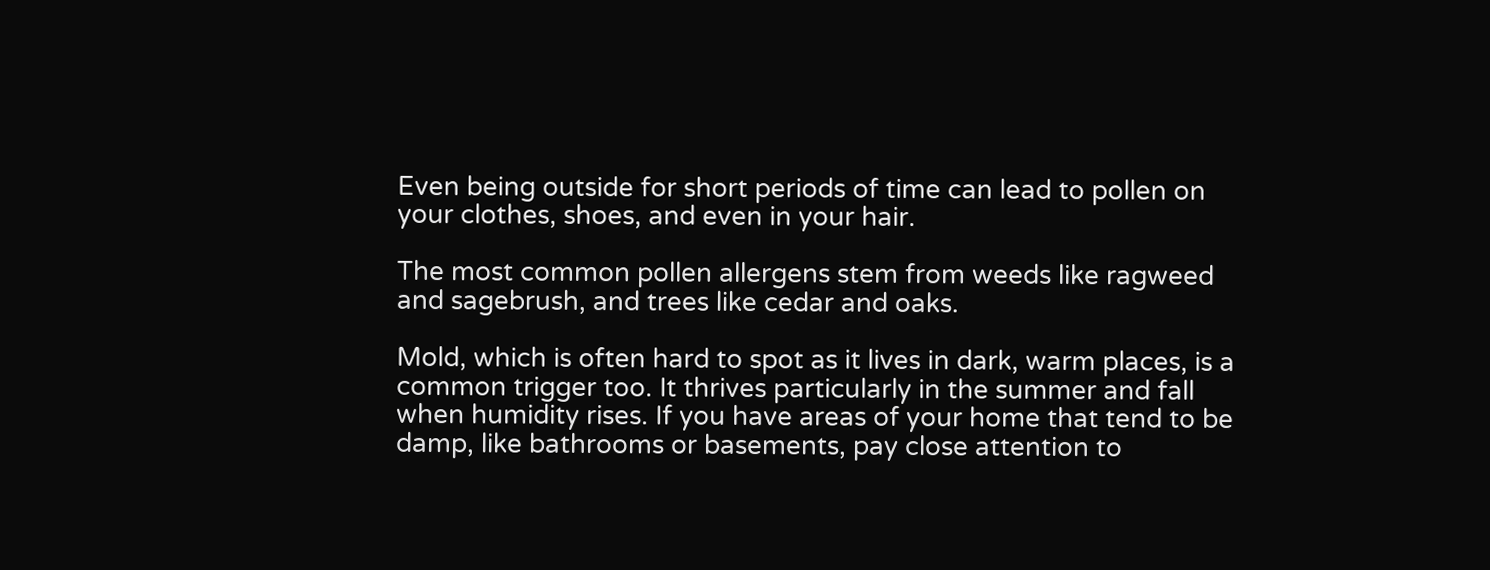Even being outside for short periods of time can lead to pollen on your clothes, shoes, and even in your hair.

The most common pollen allergens stem from weeds like ragweed and sagebrush, and trees like cedar and oaks.

Mold, which is often hard to spot as it lives in dark, warm places, is a common trigger too. It thrives particularly in the summer and fall when humidity rises. If you have areas of your home that tend to be damp, like bathrooms or basements, pay close attention to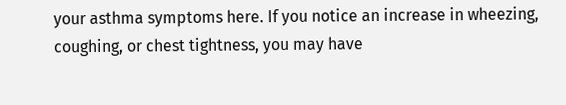your asthma symptoms here. If you notice an increase in wheezing, coughing, or chest tightness, you may have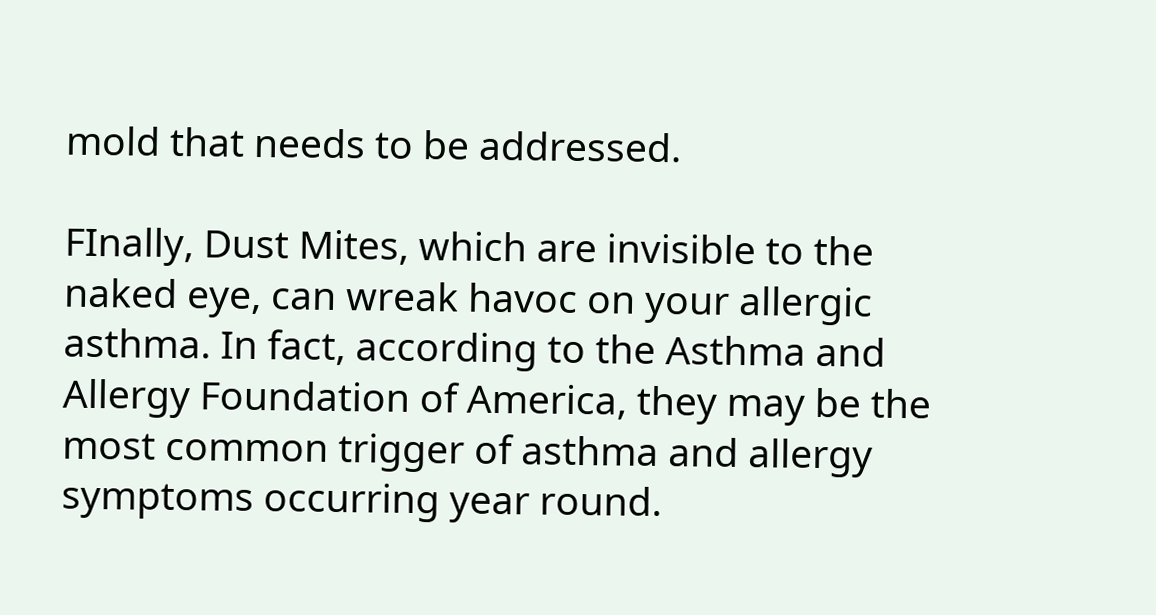mold that needs to be addressed.

FInally, Dust Mites, which are invisible to the naked eye, can wreak havoc on your allergic asthma. In fact, according to the Asthma and Allergy Foundation of America, they may be the most common trigger of asthma and allergy symptoms occurring year round.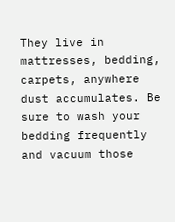They live in mattresses, bedding, carpets, anywhere dust accumulates. Be sure to wash your bedding frequently and vacuum those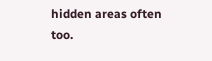hidden areas often too.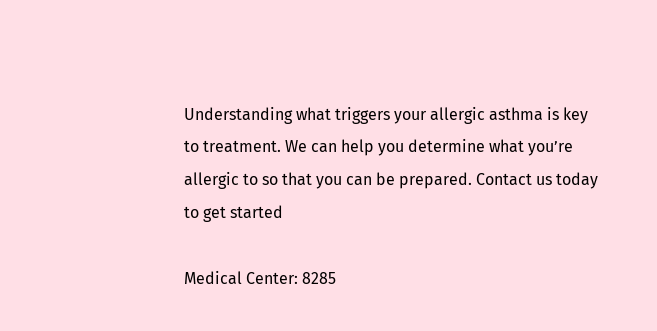Understanding what triggers your allergic asthma is key to treatment. We can help you determine what you’re allergic to so that you can be prepared. Contact us today to get started

Medical Center: 8285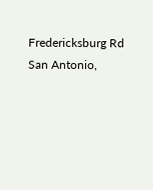Fredericksburg Rd San Antonio,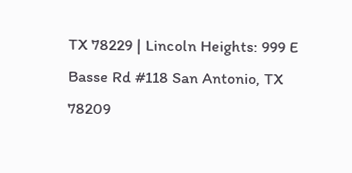TX 78229 | Lincoln Heights: 999 E Basse Rd #118 San Antonio, TX 78209